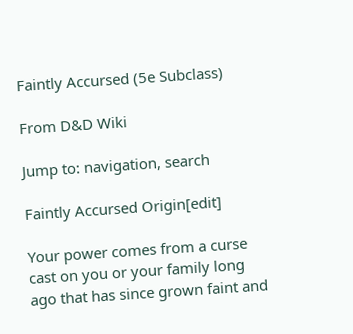Faintly Accursed (5e Subclass)

From D&D Wiki

Jump to: navigation, search

Faintly Accursed Origin[edit]

Your power comes from a curse cast on you or your family long ago that has since grown faint and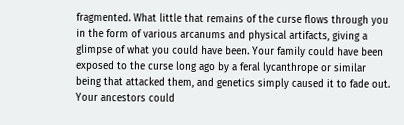fragmented. What little that remains of the curse flows through you in the form of various arcanums and physical artifacts, giving a glimpse of what you could have been. Your family could have been exposed to the curse long ago by a feral lycanthrope or similar being that attacked them, and genetics simply caused it to fade out. Your ancestors could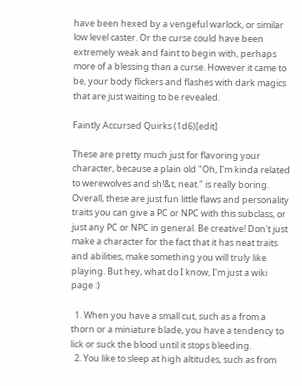have been hexed by a vengeful warlock, or similar low level caster. Or the curse could have been extremely weak and faint to begin with, perhaps more of a blessing than a curse. However it came to be, your body flickers and flashes with dark magics that are just waiting to be revealed.

Faintly Accursed Quirks (1d6)[edit]

These are pretty much just for flavoring your character, because a plain old "Oh, I'm kinda related to werewolves and sh!&t, neat." is really boring. Overall, these are just fun little flaws and personality traits you can give a PC or NPC with this subclass, or just any PC or NPC in general. Be creative! Don't just make a character for the fact that it has neat traits and abilities, make something you will truly like playing. But hey, what do I know, I'm just a wiki page :)

  1. When you have a small cut, such as a from a thorn or a miniature blade, you have a tendency to lick or suck the blood until it stops bleeding.
  2. You like to sleep at high altitudes, such as from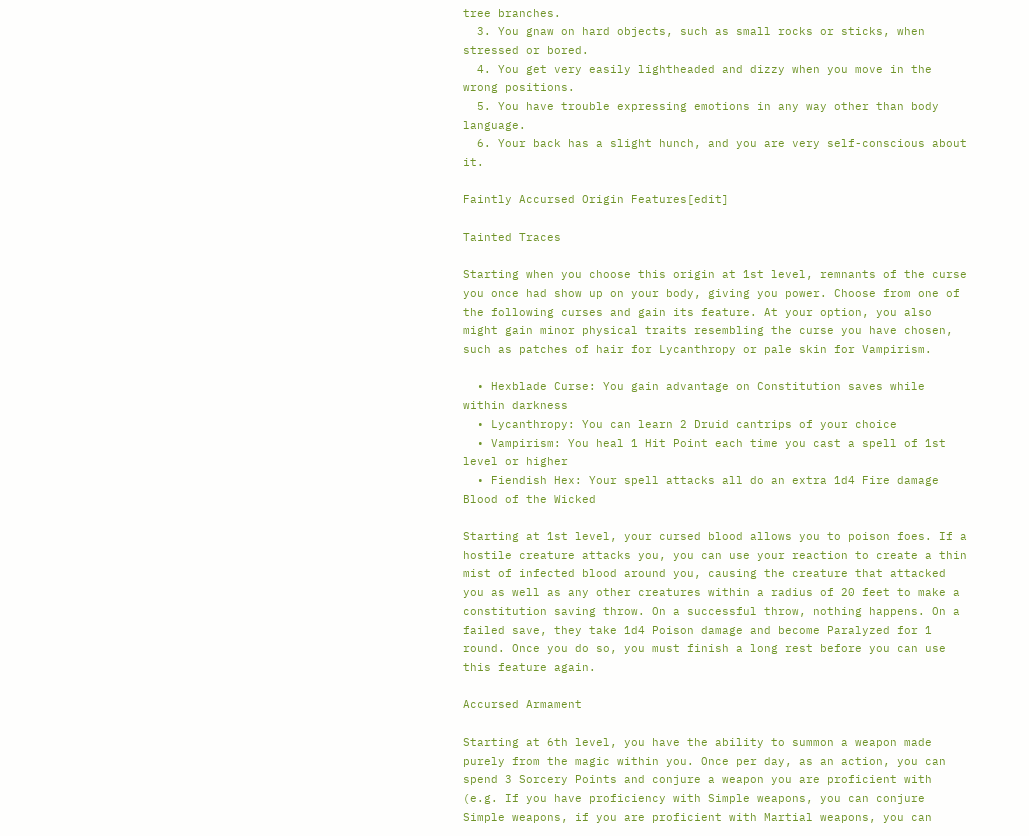tree branches.
  3. You gnaw on hard objects, such as small rocks or sticks, when stressed or bored.
  4. You get very easily lightheaded and dizzy when you move in the wrong positions.
  5. You have trouble expressing emotions in any way other than body language.
  6. Your back has a slight hunch, and you are very self-conscious about it.

Faintly Accursed Origin Features[edit]

Tainted Traces

Starting when you choose this origin at 1st level, remnants of the curse you once had show up on your body, giving you power. Choose from one of the following curses and gain its feature. At your option, you also might gain minor physical traits resembling the curse you have chosen, such as patches of hair for Lycanthropy or pale skin for Vampirism.

  • Hexblade Curse: You gain advantage on Constitution saves while within darkness
  • Lycanthropy: You can learn 2 Druid cantrips of your choice
  • Vampirism: You heal 1 Hit Point each time you cast a spell of 1st level or higher
  • Fiendish Hex: Your spell attacks all do an extra 1d4 Fire damage
Blood of the Wicked

Starting at 1st level, your cursed blood allows you to poison foes. If a hostile creature attacks you, you can use your reaction to create a thin mist of infected blood around you, causing the creature that attacked you as well as any other creatures within a radius of 20 feet to make a constitution saving throw. On a successful throw, nothing happens. On a failed save, they take 1d4 Poison damage and become Paralyzed for 1 round. Once you do so, you must finish a long rest before you can use this feature again.

Accursed Armament

Starting at 6th level, you have the ability to summon a weapon made purely from the magic within you. Once per day, as an action, you can spend 3 Sorcery Points and conjure a weapon you are proficient with (e.g. If you have proficiency with Simple weapons, you can conjure Simple weapons, if you are proficient with Martial weapons, you can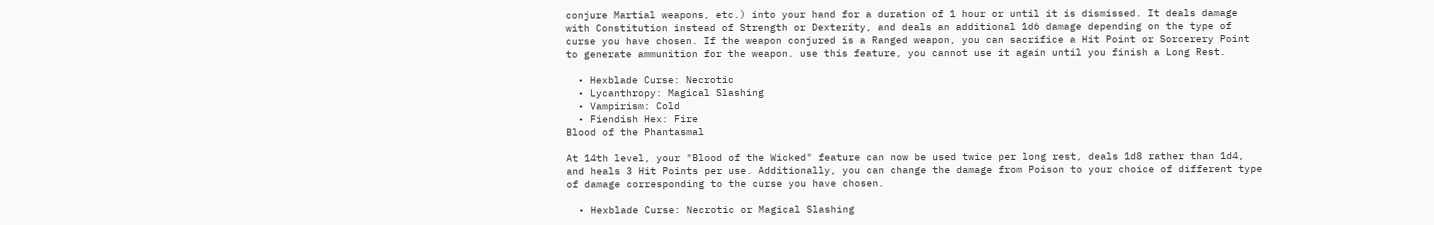conjure Martial weapons, etc.) into your hand for a duration of 1 hour or until it is dismissed. It deals damage with Constitution instead of Strength or Dexterity, and deals an additional 1d6 damage depending on the type of curse you have chosen. If the weapon conjured is a Ranged weapon, you can sacrifice a Hit Point or Sorcerery Point to generate ammunition for the weapon. use this feature, you cannot use it again until you finish a Long Rest.

  • Hexblade Curse: Necrotic
  • Lycanthropy: Magical Slashing
  • Vampirism: Cold
  • Fiendish Hex: Fire
Blood of the Phantasmal

At 14th level, your "Blood of the Wicked" feature can now be used twice per long rest, deals 1d8 rather than 1d4, and heals 3 Hit Points per use. Additionally, you can change the damage from Poison to your choice of different type of damage corresponding to the curse you have chosen.

  • Hexblade Curse: Necrotic or Magical Slashing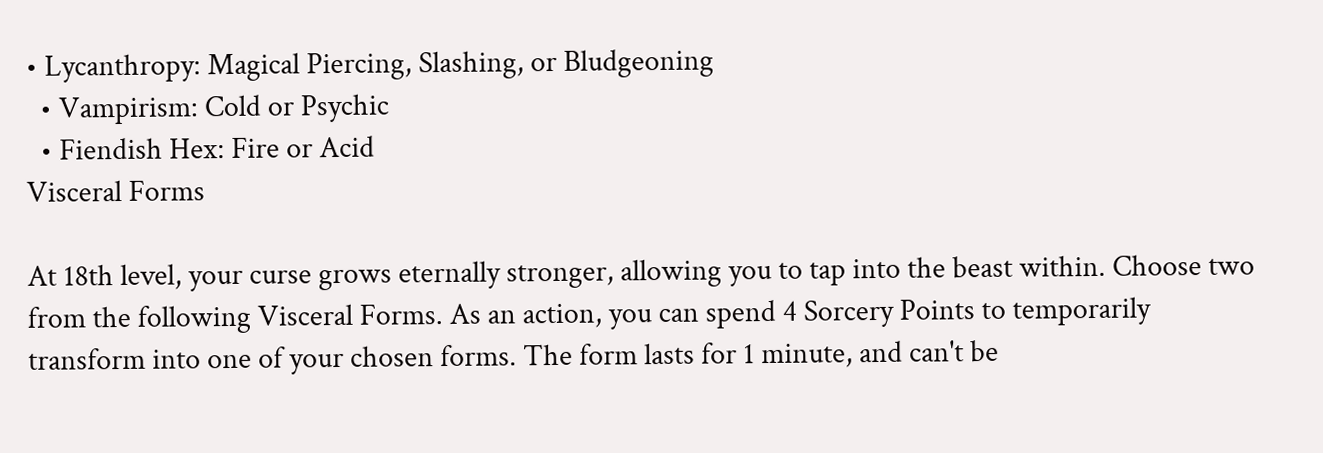• Lycanthropy: Magical Piercing, Slashing, or Bludgeoning
  • Vampirism: Cold or Psychic
  • Fiendish Hex: Fire or Acid
Visceral Forms

At 18th level, your curse grows eternally stronger, allowing you to tap into the beast within. Choose two from the following Visceral Forms. As an action, you can spend 4 Sorcery Points to temporarily transform into one of your chosen forms. The form lasts for 1 minute, and can't be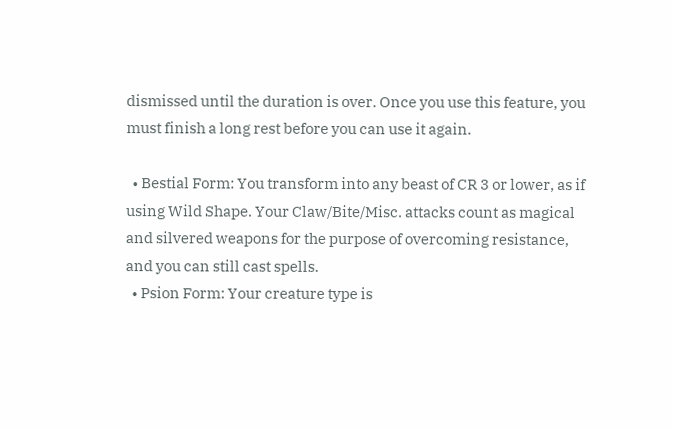dismissed until the duration is over. Once you use this feature, you must finish a long rest before you can use it again.

  • Bestial Form: You transform into any beast of CR 3 or lower, as if using Wild Shape. Your Claw/Bite/Misc. attacks count as magical and silvered weapons for the purpose of overcoming resistance, and you can still cast spells.
  • Psion Form: Your creature type is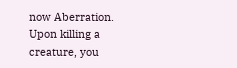now Aberration. Upon killing a creature, you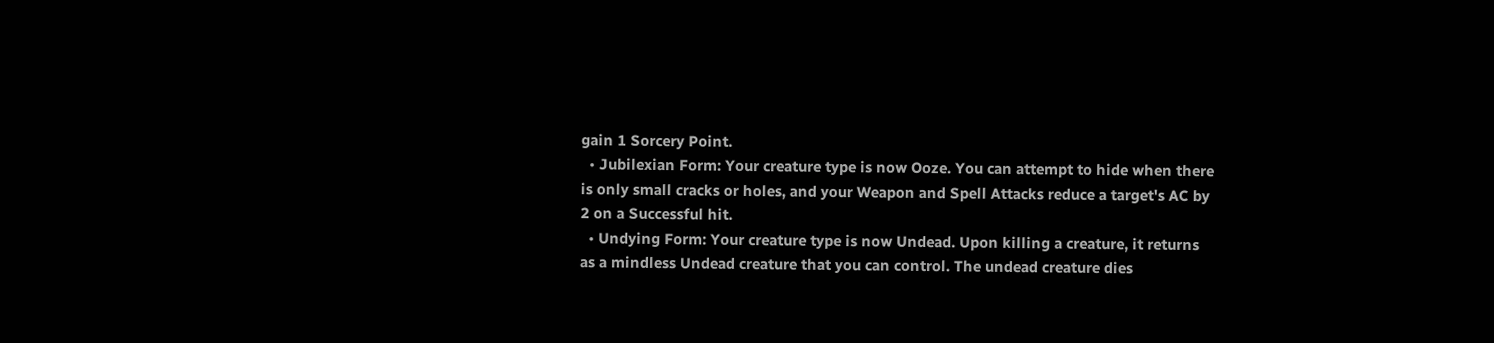gain 1 Sorcery Point.
  • Jubilexian Form: Your creature type is now Ooze. You can attempt to hide when there is only small cracks or holes, and your Weapon and Spell Attacks reduce a target's AC by 2 on a Successful hit.
  • Undying Form: Your creature type is now Undead. Upon killing a creature, it returns as a mindless Undead creature that you can control. The undead creature dies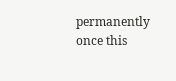permanently once this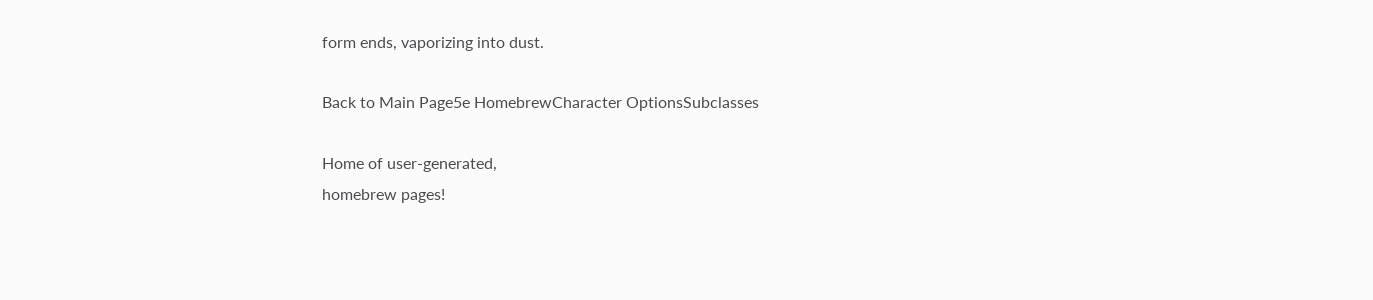form ends, vaporizing into dust.

Back to Main Page5e HomebrewCharacter OptionsSubclasses

Home of user-generated,
homebrew pages!